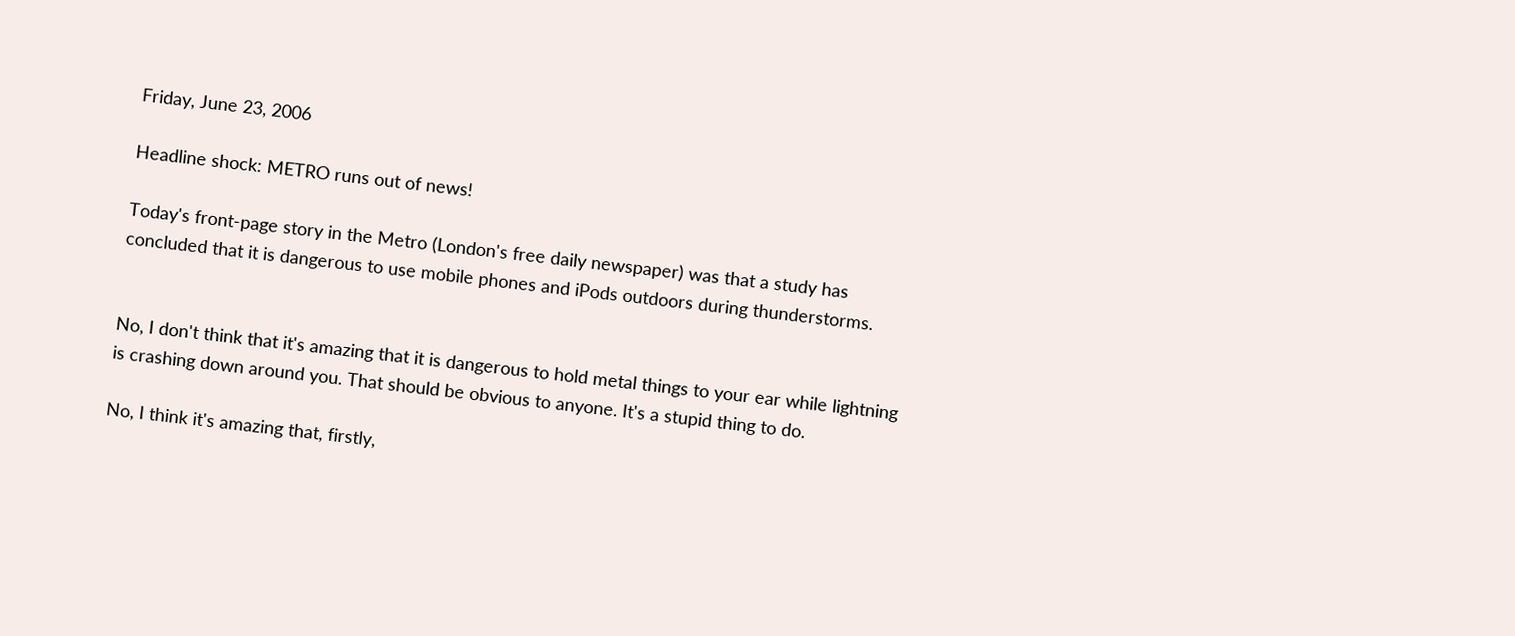Friday, June 23, 2006

Headline shock: METRO runs out of news!

Today's front-page story in the Metro (London's free daily newspaper) was that a study has concluded that it is dangerous to use mobile phones and iPods outdoors during thunderstorms.


No, I don't think that it's amazing that it is dangerous to hold metal things to your ear while lightning is crashing down around you. That should be obvious to anyone. It's a stupid thing to do.

No, I think it's amazing that, firstly,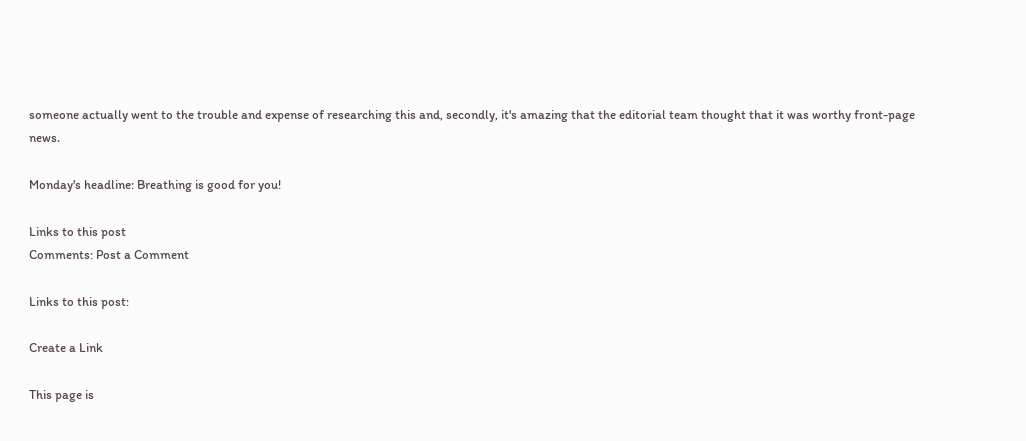someone actually went to the trouble and expense of researching this and, secondly, it's amazing that the editorial team thought that it was worthy front-page news.

Monday's headline: Breathing is good for you!

Links to this post
Comments: Post a Comment

Links to this post:

Create a Link

This page is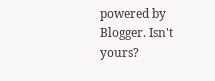powered by Blogger. Isn't yours?